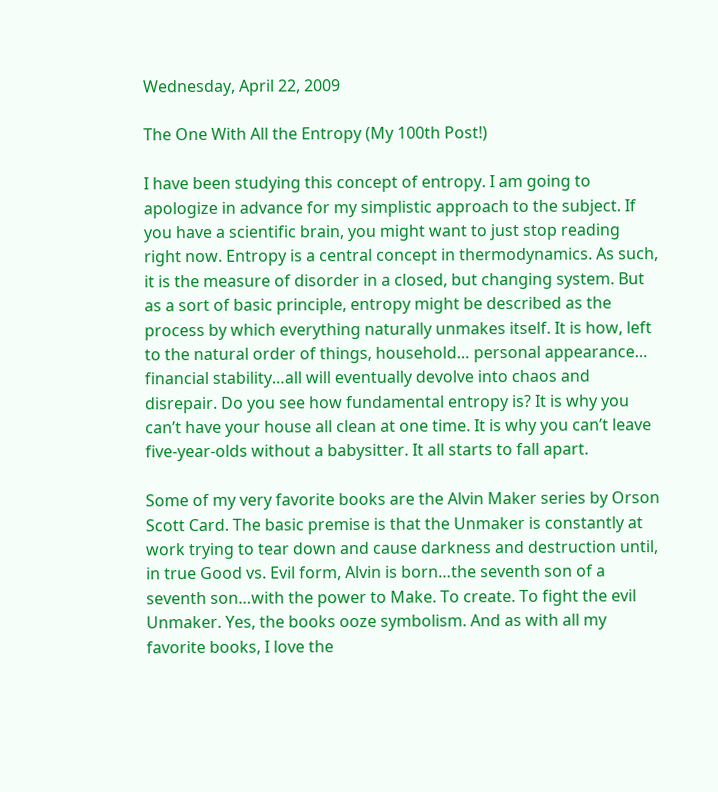Wednesday, April 22, 2009

The One With All the Entropy (My 100th Post!)

I have been studying this concept of entropy. I am going to apologize in advance for my simplistic approach to the subject. If you have a scientific brain, you might want to just stop reading right now. Entropy is a central concept in thermodynamics. As such, it is the measure of disorder in a closed, but changing system. But as a sort of basic principle, entropy might be described as the process by which everything naturally unmakes itself. It is how, left to the natural order of things, household… personal appearance… financial stability…all will eventually devolve into chaos and disrepair. Do you see how fundamental entropy is? It is why you can’t have your house all clean at one time. It is why you can’t leave five-year-olds without a babysitter. It all starts to fall apart.

Some of my very favorite books are the Alvin Maker series by Orson Scott Card. The basic premise is that the Unmaker is constantly at work trying to tear down and cause darkness and destruction until, in true Good vs. Evil form, Alvin is born…the seventh son of a seventh son…with the power to Make. To create. To fight the evil Unmaker. Yes, the books ooze symbolism. And as with all my favorite books, I love the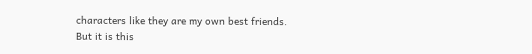characters like they are my own best friends. But it is this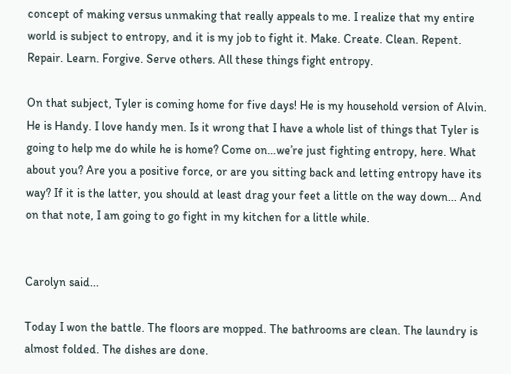concept of making versus unmaking that really appeals to me. I realize that my entire world is subject to entropy, and it is my job to fight it. Make. Create. Clean. Repent. Repair. Learn. Forgive. Serve others. All these things fight entropy.

On that subject, Tyler is coming home for five days! He is my household version of Alvin. He is Handy. I love handy men. Is it wrong that I have a whole list of things that Tyler is going to help me do while he is home? Come on…we’re just fighting entropy, here. What about you? Are you a positive force, or are you sitting back and letting entropy have its way? If it is the latter, you should at least drag your feet a little on the way down... And on that note, I am going to go fight in my kitchen for a little while.


Carolyn said...

Today I won the battle. The floors are mopped. The bathrooms are clean. The laundry is almost folded. The dishes are done.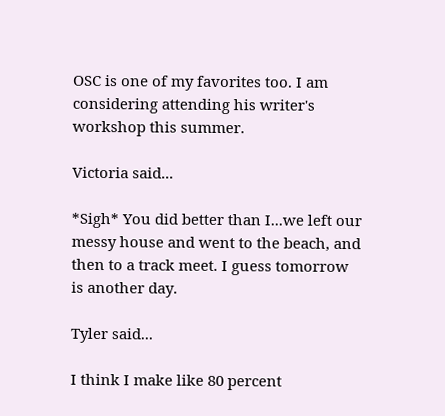OSC is one of my favorites too. I am considering attending his writer's workshop this summer.

Victoria said...

*Sigh* You did better than I...we left our messy house and went to the beach, and then to a track meet. I guess tomorrow is another day.

Tyler said...

I think I make like 80 percent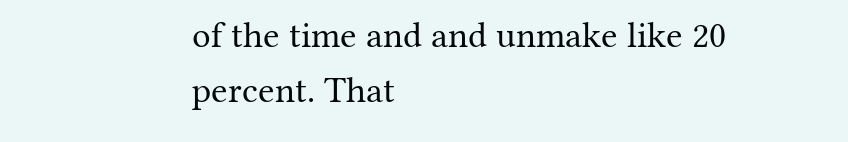of the time and and unmake like 20 percent. That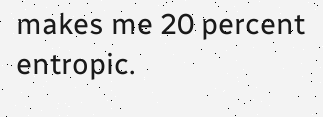makes me 20 percent entropic.